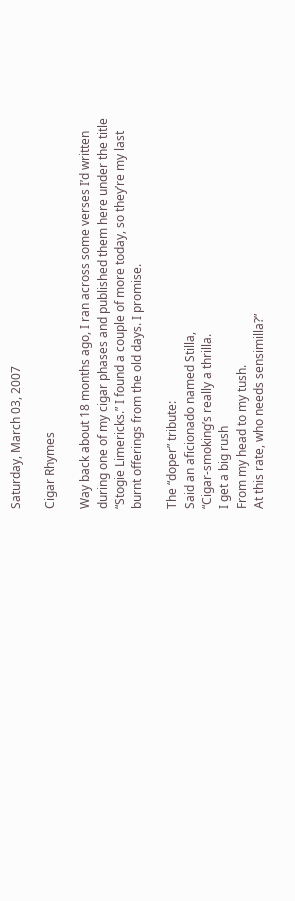Saturday, March 03, 2007

Cigar Rhymes

Way back about 18 months ago, I ran across some verses I’d written during one of my cigar phases and published them here under the title “Stogie Limericks.” I found a couple of more today, so they’re my last burnt offerings from the old days. I promise.

The “doper” tribute:
Said an aficionado named Stilla,
“Cigar-smoking’s really a thrilla.
I get a big rush
From my head to my tush.
At this rate, who needs sensimilla?”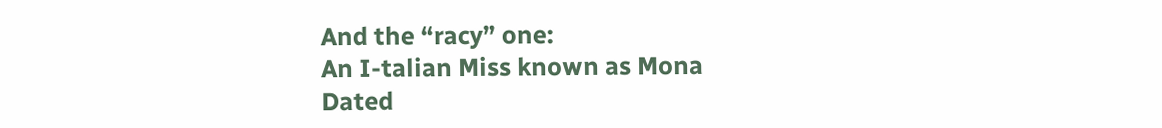And the “racy” one:
An I-talian Miss known as Mona
Dated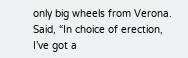only big wheels from Verona.
Said, “In choice of erection,
I’ve got a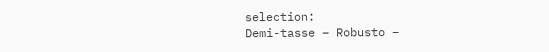selection:
Demi-tasse – Robusto –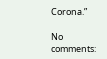Corona.”

No comments: